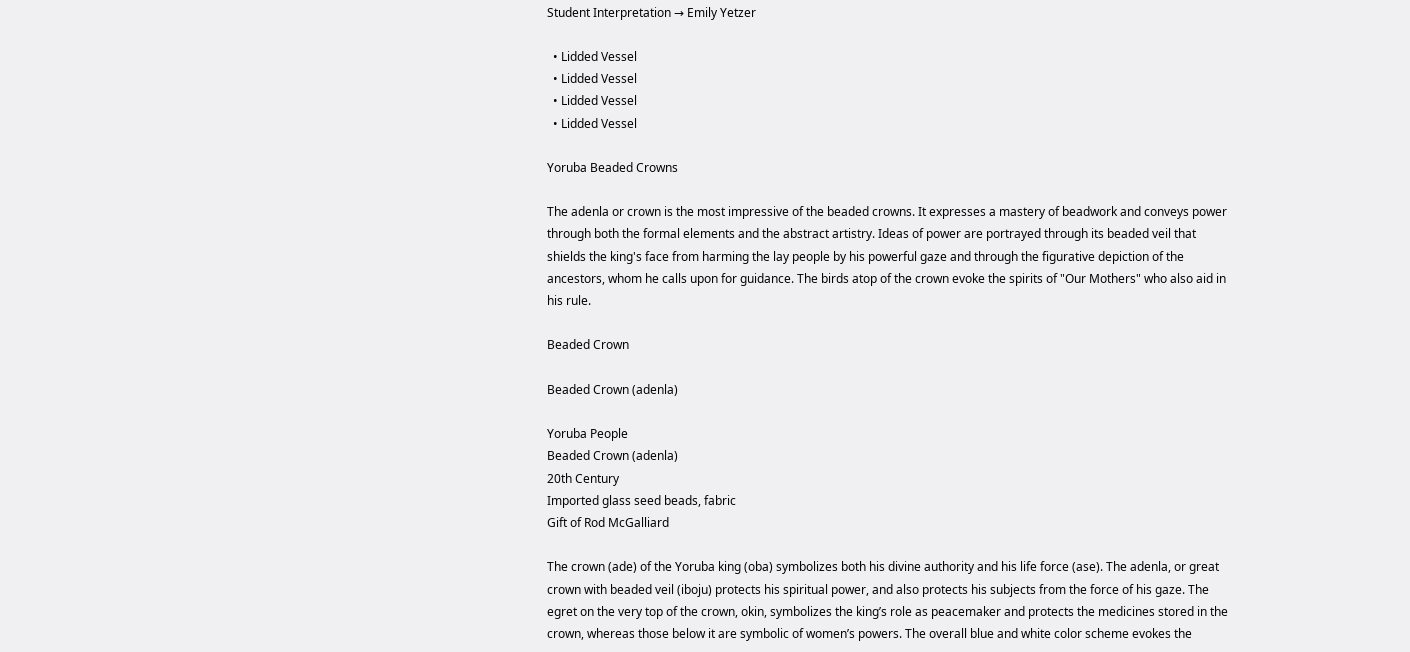Student Interpretation → Emily Yetzer

  • Lidded Vessel
  • Lidded Vessel
  • Lidded Vessel
  • Lidded Vessel

Yoruba Beaded Crowns

The adenla or crown is the most impressive of the beaded crowns. It expresses a mastery of beadwork and conveys power through both the formal elements and the abstract artistry. Ideas of power are portrayed through its beaded veil that shields the king's face from harming the lay people by his powerful gaze and through the figurative depiction of the ancestors, whom he calls upon for guidance. The birds atop of the crown evoke the spirits of "Our Mothers" who also aid in his rule.

Beaded Crown

Beaded Crown (adenla)

Yoruba People
Beaded Crown (adenla)
20th Century
Imported glass seed beads, fabric
Gift of Rod McGalliard

The crown (ade) of the Yoruba king (oba) symbolizes both his divine authority and his life force (ase). The adenla, or great crown with beaded veil (iboju) protects his spiritual power, and also protects his subjects from the force of his gaze. The egret on the very top of the crown, okin, symbolizes the king’s role as peacemaker and protects the medicines stored in the crown, whereas those below it are symbolic of women’s powers. The overall blue and white color scheme evokes the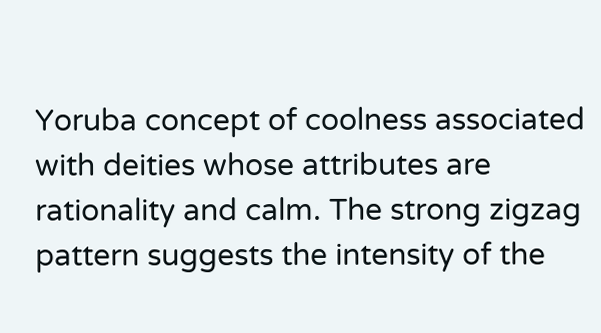Yoruba concept of coolness associated with deities whose attributes are rationality and calm. The strong zigzag pattern suggests the intensity of the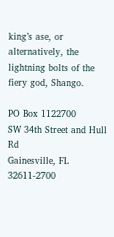king’s ase, or alternatively, the lightning bolts of the fiery god, Shango.

PO Box 1122700
SW 34th Street and Hull Rd
Gainesville, FL 32611-2700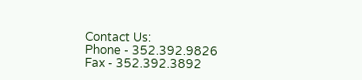Contact Us:
Phone - 352.392.9826
Fax - 352.392.3892